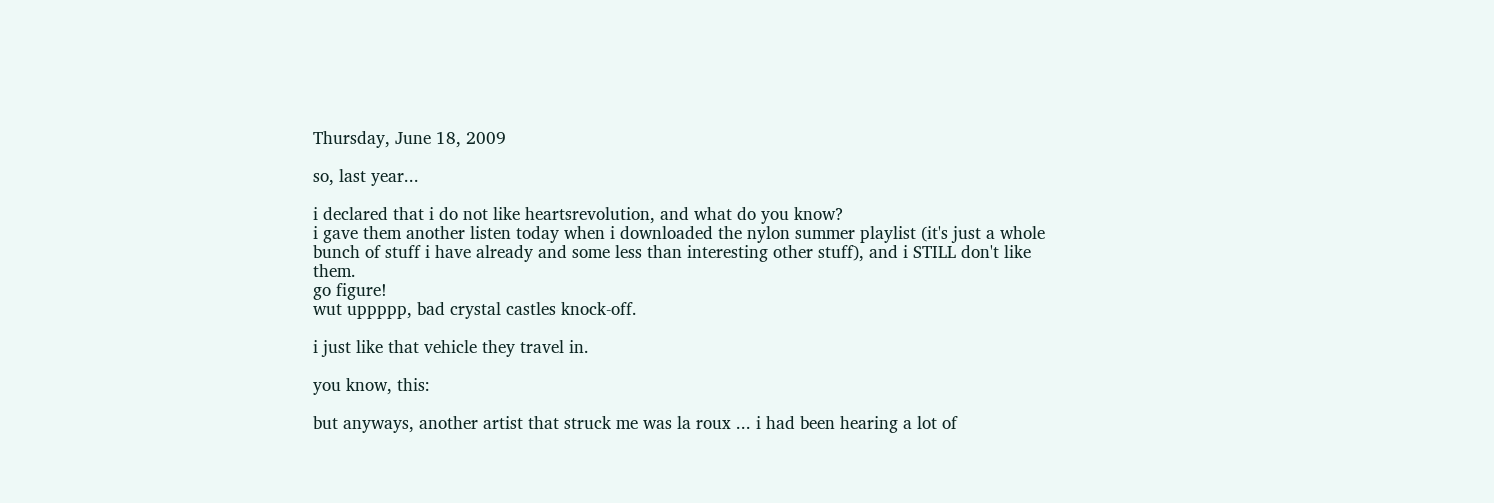Thursday, June 18, 2009

so, last year...

i declared that i do not like heartsrevolution, and what do you know?
i gave them another listen today when i downloaded the nylon summer playlist (it's just a whole bunch of stuff i have already and some less than interesting other stuff), and i STILL don't like them.
go figure!
wut uppppp, bad crystal castles knock-off.

i just like that vehicle they travel in.

you know, this:

but anyways, another artist that struck me was la roux ... i had been hearing a lot of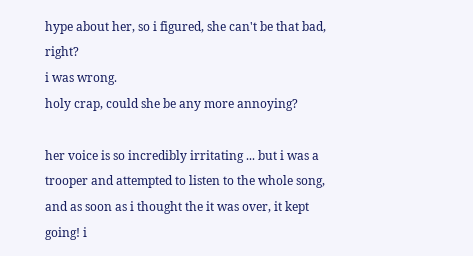hype about her, so i figured, she can't be that bad, right?
i was wrong.
holy crap, could she be any more annoying?

her voice is so incredibly irritating ... but i was a trooper and attempted to listen to the whole song, and as soon as i thought the it was over, it kept going! i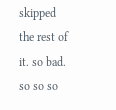skipped the rest of it. so bad. so so so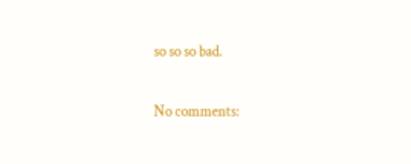so so so bad.

No comments: